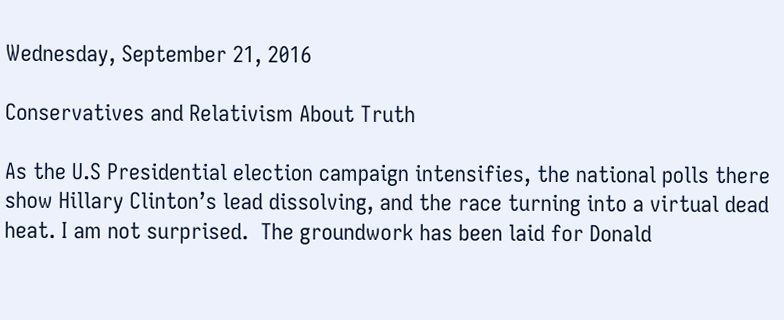Wednesday, September 21, 2016

Conservatives and Relativism About Truth

As the U.S Presidential election campaign intensifies, the national polls there show Hillary Clinton’s lead dissolving, and the race turning into a virtual dead heat. I am not surprised.  The groundwork has been laid for Donald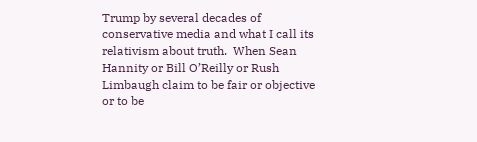Trump by several decades of conservative media and what I call its relativism about truth.  When Sean Hannity or Bill O’Reilly or Rush Limbaugh claim to be fair or objective or to be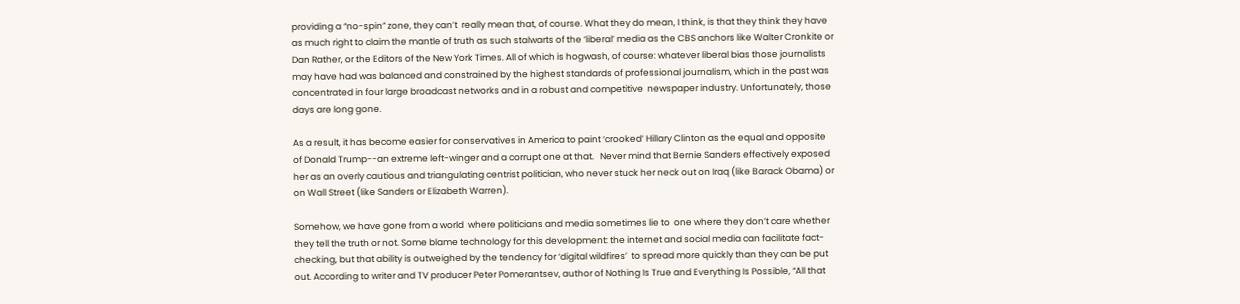providing a “no-spin” zone, they can’t  really mean that, of course. What they do mean, I think, is that they think they have as much right to claim the mantle of truth as such stalwarts of the ‘liberal’ media as the CBS anchors like Walter Cronkite or Dan Rather, or the Editors of the New York Times. All of which is hogwash, of course: whatever liberal bias those journalists may have had was balanced and constrained by the highest standards of professional journalism, which in the past was concentrated in four large broadcast networks and in a robust and competitive  newspaper industry. Unfortunately, those days are long gone.

As a result, it has become easier for conservatives in America to paint ‘crooked’ Hillary Clinton as the equal and opposite of Donald Trump--an extreme left-winger and a corrupt one at that.   Never mind that Bernie Sanders effectively exposed her as an overly cautious and triangulating centrist politician, who never stuck her neck out on Iraq (like Barack Obama) or on Wall Street (like Sanders or Elizabeth Warren).

Somehow, we have gone from a world  where politicians and media sometimes lie to  one where they don’t care whether they tell the truth or not. Some blame technology for this development: the internet and social media can facilitate fact-checking, but that ability is outweighed by the tendency for ‘digital wildfires’  to spread more quickly than they can be put out. According to writer and TV producer Peter Pomerantsev, author of Nothing Is True and Everything Is Possible, “All that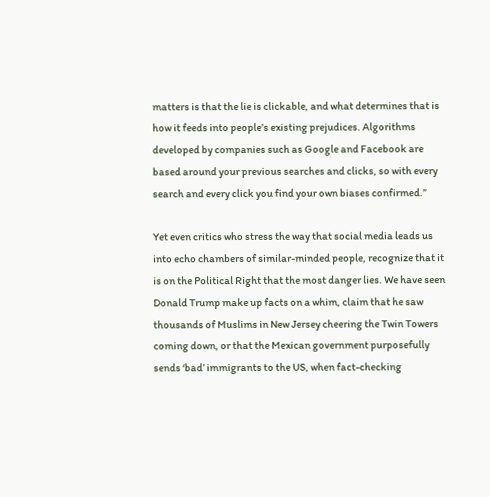matters is that the lie is clickable, and what determines that is how it feeds into people’s existing prejudices. Algorithms developed by companies such as Google and Facebook are based around your previous searches and clicks, so with every search and every click you find your own biases confirmed.”

Yet even critics who stress the way that social media leads us into echo chambers of similar-minded people, recognize that it is on the Political Right that the most danger lies. We have seen Donald Trump make up facts on a whim, claim that he saw thousands of Muslims in New Jersey cheering the Twin Towers coming down, or that the Mexican government purposefully sends ‘bad’ immigrants to the US, when fact-checking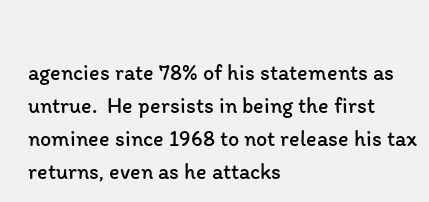agencies rate 78% of his statements as untrue.  He persists in being the first nominee since 1968 to not release his tax returns, even as he attacks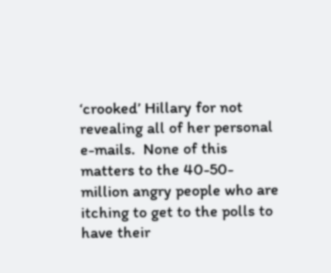‘crooked’ Hillary for not revealing all of her personal e-mails.  None of this matters to the 40-50- million angry people who are itching to get to the polls to have their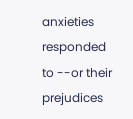anxieties responded to --or their prejudices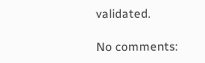validated.

No comments: